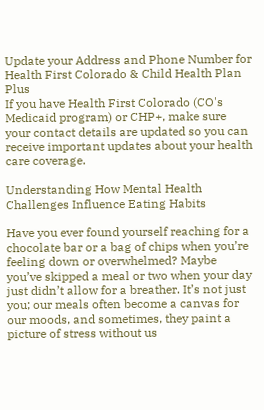Update your Address and Phone Number for Health First Colorado & Child Health Plan Plus
If you have Health First Colorado (CO's Medicaid program) or CHP+, make sure your contact details are updated so you can receive important updates about your health care coverage.

Understanding How Mental Health Challenges Influence Eating Habits

Have you ever found yourself reaching for a chocolate bar or a bag of chips when you’re feeling down or overwhelmed? Maybe you’ve skipped a meal or two when your day just didn’t allow for a breather. It’s not just you; our meals often become a canvas for our moods, and sometimes, they paint a picture of stress without us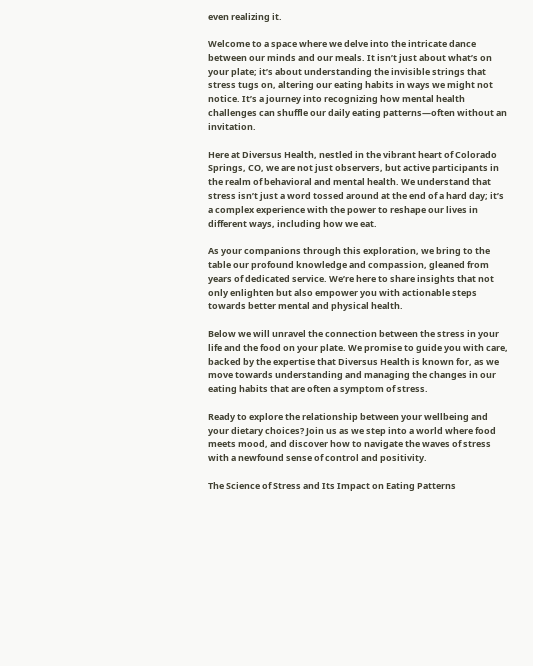even realizing it.

Welcome to a space where we delve into the intricate dance between our minds and our meals. It isn’t just about what’s on your plate; it’s about understanding the invisible strings that stress tugs on, altering our eating habits in ways we might not notice. It’s a journey into recognizing how mental health challenges can shuffle our daily eating patterns—often without an invitation.

Here at Diversus Health, nestled in the vibrant heart of Colorado Springs, CO, we are not just observers, but active participants in the realm of behavioral and mental health. We understand that stress isn’t just a word tossed around at the end of a hard day; it’s a complex experience with the power to reshape our lives in different ways, including how we eat.

As your companions through this exploration, we bring to the table our profound knowledge and compassion, gleaned from years of dedicated service. We’re here to share insights that not only enlighten but also empower you with actionable steps towards better mental and physical health.

Below we will unravel the connection between the stress in your life and the food on your plate. We promise to guide you with care, backed by the expertise that Diversus Health is known for, as we move towards understanding and managing the changes in our eating habits that are often a symptom of stress.

Ready to explore the relationship between your wellbeing and your dietary choices? Join us as we step into a world where food meets mood, and discover how to navigate the waves of stress with a newfound sense of control and positivity.

The Science of Stress and Its Impact on Eating Patterns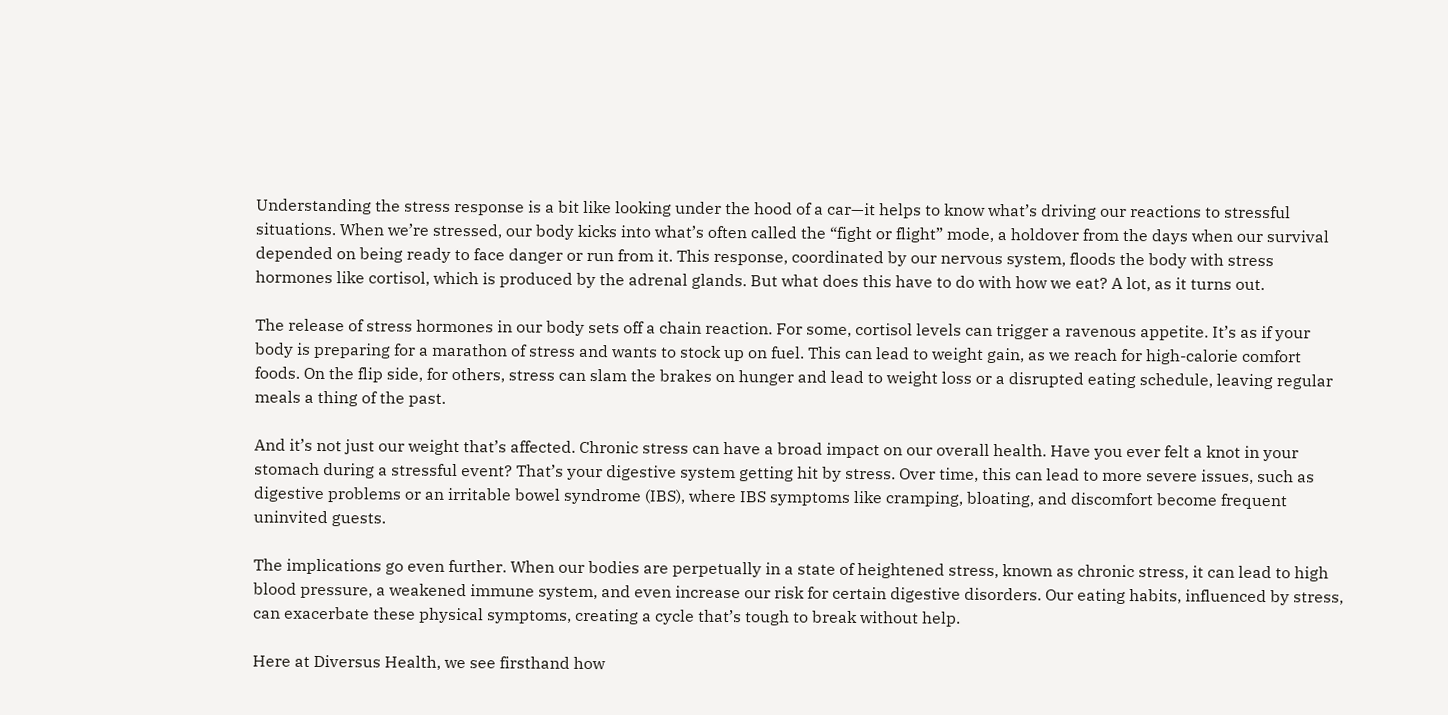Understanding the stress response is a bit like looking under the hood of a car—it helps to know what’s driving our reactions to stressful situations. When we’re stressed, our body kicks into what’s often called the “fight or flight” mode, a holdover from the days when our survival depended on being ready to face danger or run from it. This response, coordinated by our nervous system, floods the body with stress hormones like cortisol, which is produced by the adrenal glands. But what does this have to do with how we eat? A lot, as it turns out.

The release of stress hormones in our body sets off a chain reaction. For some, cortisol levels can trigger a ravenous appetite. It’s as if your body is preparing for a marathon of stress and wants to stock up on fuel. This can lead to weight gain, as we reach for high-calorie comfort foods. On the flip side, for others, stress can slam the brakes on hunger and lead to weight loss or a disrupted eating schedule, leaving regular meals a thing of the past.

And it’s not just our weight that’s affected. Chronic stress can have a broad impact on our overall health. Have you ever felt a knot in your stomach during a stressful event? That’s your digestive system getting hit by stress. Over time, this can lead to more severe issues, such as digestive problems or an irritable bowel syndrome (IBS), where IBS symptoms like cramping, bloating, and discomfort become frequent uninvited guests.

The implications go even further. When our bodies are perpetually in a state of heightened stress, known as chronic stress, it can lead to high blood pressure, a weakened immune system, and even increase our risk for certain digestive disorders. Our eating habits, influenced by stress, can exacerbate these physical symptoms, creating a cycle that’s tough to break without help.

Here at Diversus Health, we see firsthand how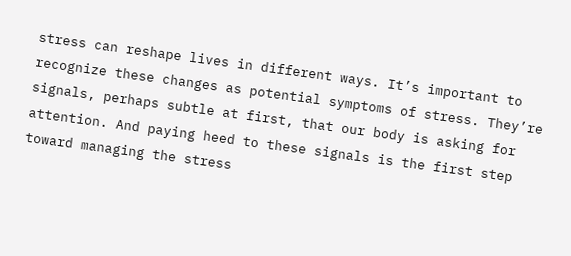stress can reshape lives in different ways. It’s important to recognize these changes as potential symptoms of stress. They’re signals, perhaps subtle at first, that our body is asking for attention. And paying heed to these signals is the first step toward managing the stress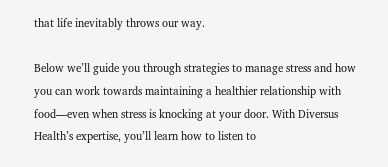that life inevitably throws our way.

Below we’ll guide you through strategies to manage stress and how you can work towards maintaining a healthier relationship with food—even when stress is knocking at your door. With Diversus Health’s expertise, you’ll learn how to listen to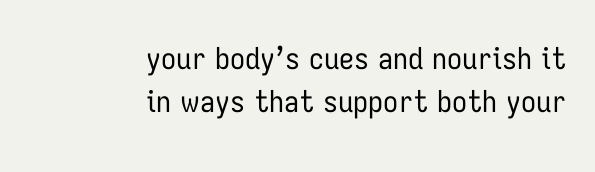your body’s cues and nourish it in ways that support both your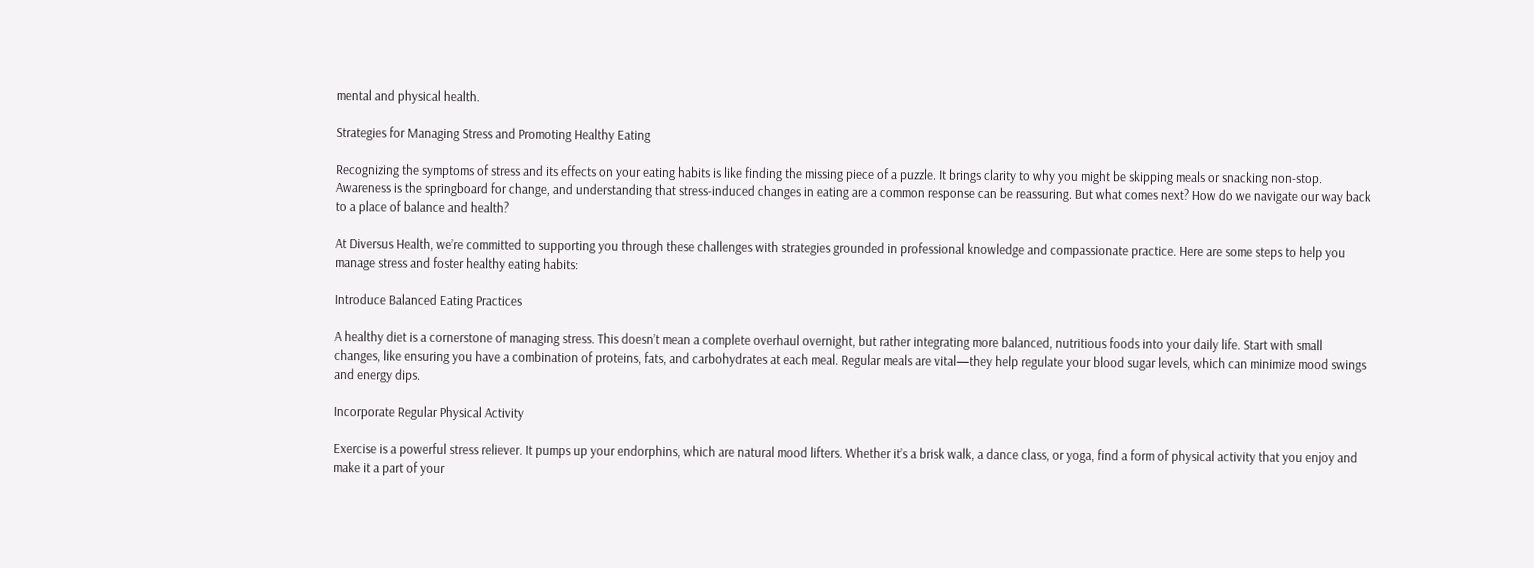mental and physical health.

Strategies for Managing Stress and Promoting Healthy Eating

Recognizing the symptoms of stress and its effects on your eating habits is like finding the missing piece of a puzzle. It brings clarity to why you might be skipping meals or snacking non-stop. Awareness is the springboard for change, and understanding that stress-induced changes in eating are a common response can be reassuring. But what comes next? How do we navigate our way back to a place of balance and health?

At Diversus Health, we’re committed to supporting you through these challenges with strategies grounded in professional knowledge and compassionate practice. Here are some steps to help you manage stress and foster healthy eating habits:

Introduce Balanced Eating Practices

A healthy diet is a cornerstone of managing stress. This doesn’t mean a complete overhaul overnight, but rather integrating more balanced, nutritious foods into your daily life. Start with small changes, like ensuring you have a combination of proteins, fats, and carbohydrates at each meal. Regular meals are vital—they help regulate your blood sugar levels, which can minimize mood swings and energy dips.

Incorporate Regular Physical Activity

Exercise is a powerful stress reliever. It pumps up your endorphins, which are natural mood lifters. Whether it’s a brisk walk, a dance class, or yoga, find a form of physical activity that you enjoy and make it a part of your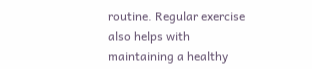routine. Regular exercise also helps with maintaining a healthy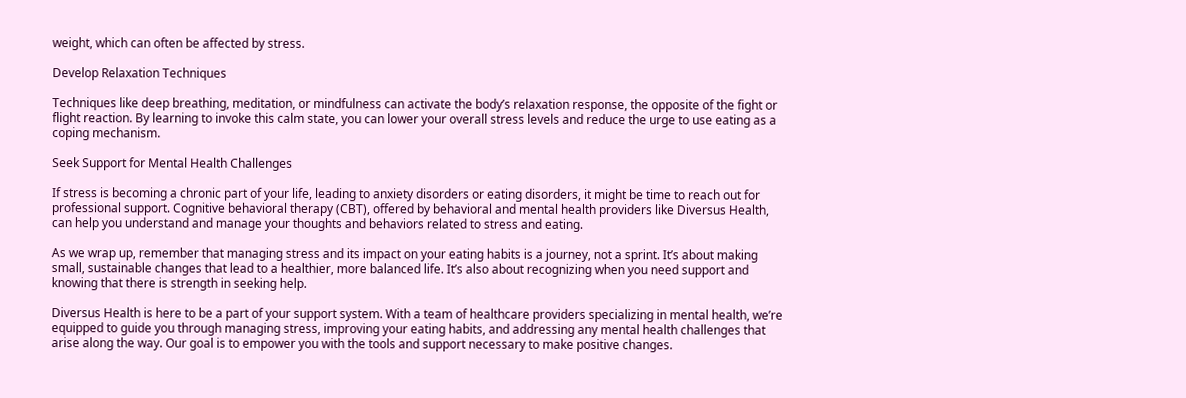weight, which can often be affected by stress.

Develop Relaxation Techniques

Techniques like deep breathing, meditation, or mindfulness can activate the body’s relaxation response, the opposite of the fight or flight reaction. By learning to invoke this calm state, you can lower your overall stress levels and reduce the urge to use eating as a coping mechanism.

Seek Support for Mental Health Challenges

If stress is becoming a chronic part of your life, leading to anxiety disorders or eating disorders, it might be time to reach out for professional support. Cognitive behavioral therapy (CBT), offered by behavioral and mental health providers like Diversus Health, can help you understand and manage your thoughts and behaviors related to stress and eating.

As we wrap up, remember that managing stress and its impact on your eating habits is a journey, not a sprint. It’s about making small, sustainable changes that lead to a healthier, more balanced life. It’s also about recognizing when you need support and knowing that there is strength in seeking help.

Diversus Health is here to be a part of your support system. With a team of healthcare providers specializing in mental health, we’re equipped to guide you through managing stress, improving your eating habits, and addressing any mental health challenges that arise along the way. Our goal is to empower you with the tools and support necessary to make positive changes.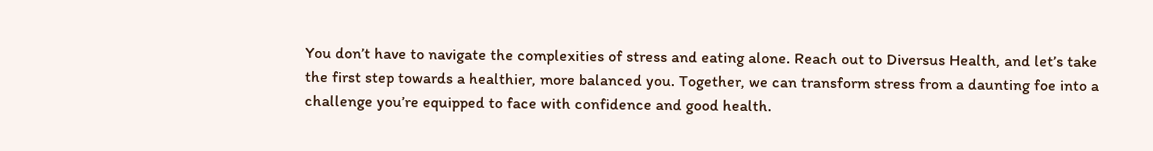You don’t have to navigate the complexities of stress and eating alone. Reach out to Diversus Health, and let’s take the first step towards a healthier, more balanced you. Together, we can transform stress from a daunting foe into a challenge you’re equipped to face with confidence and good health.